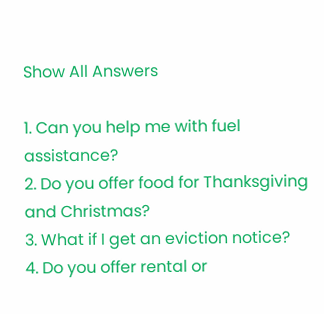Show All Answers

1. Can you help me with fuel assistance?
2. Do you offer food for Thanksgiving and Christmas?
3. What if I get an eviction notice?
4. Do you offer rental or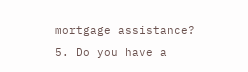mortgage assistance?
5. Do you have a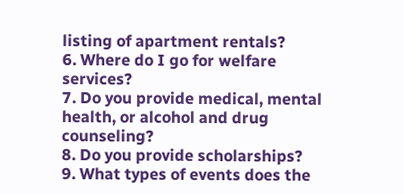listing of apartment rentals?
6. Where do I go for welfare services?
7. Do you provide medical, mental health, or alcohol and drug counseling?
8. Do you provide scholarships?
9. What types of events does the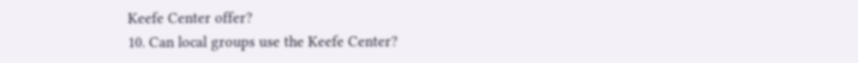Keefe Center offer?
10. Can local groups use the Keefe Center?